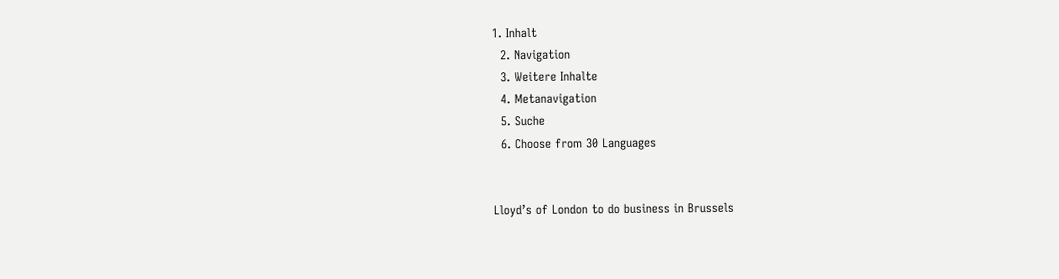1. Inhalt
  2. Navigation
  3. Weitere Inhalte
  4. Metanavigation
  5. Suche
  6. Choose from 30 Languages


Lloyd’s of London to do business in Brussels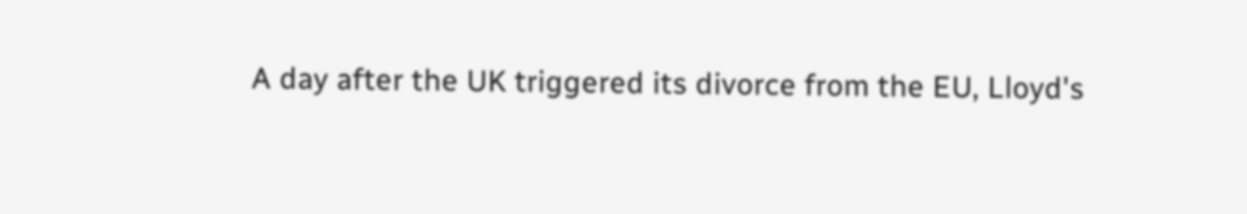A day after the UK triggered its divorce from the EU, Lloyd's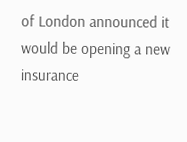of London announced it would be opening a new insurance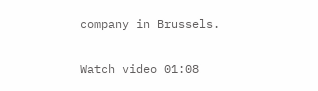company in Brussels.

Watch video 01:08